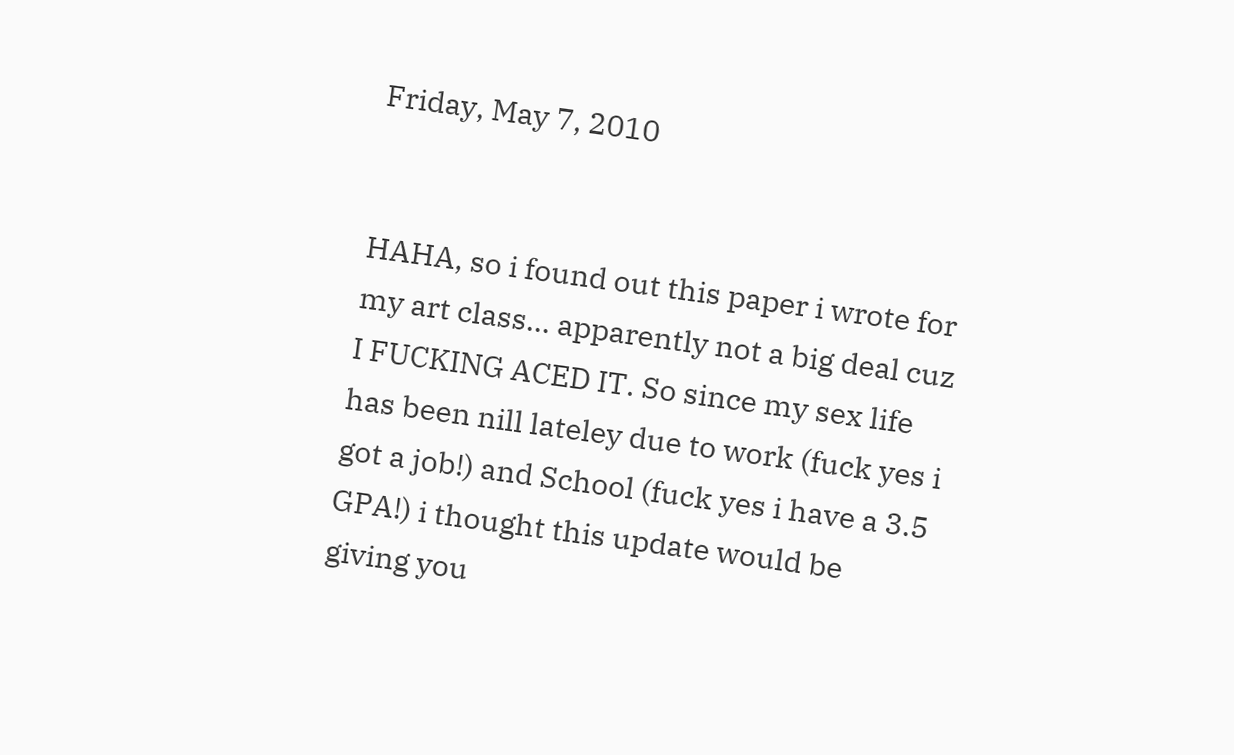Friday, May 7, 2010


HAHA, so i found out this paper i wrote for my art class... apparently not a big deal cuz I FUCKING ACED IT. So since my sex life has been nill lateley due to work (fuck yes i got a job!) and School (fuck yes i have a 3.5 GPA!) i thought this update would be giving you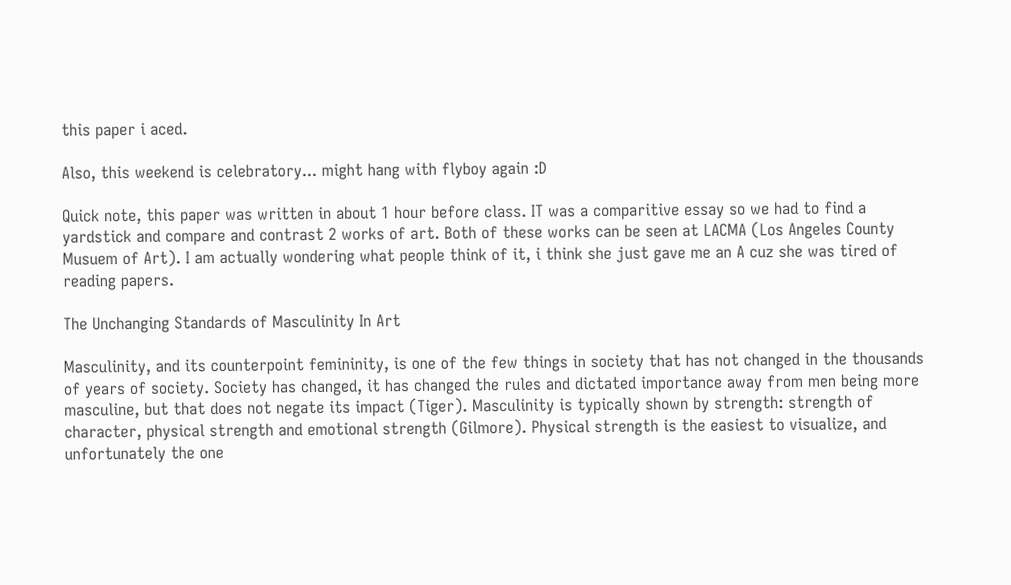this paper i aced.

Also, this weekend is celebratory... might hang with flyboy again :D

Quick note, this paper was written in about 1 hour before class. IT was a comparitive essay so we had to find a yardstick and compare and contrast 2 works of art. Both of these works can be seen at LACMA (Los Angeles County Musuem of Art). I am actually wondering what people think of it, i think she just gave me an A cuz she was tired of reading papers.

The Unchanging Standards of Masculinity In Art

Masculinity, and its counterpoint femininity, is one of the few things in society that has not changed in the thousands of years of society. Society has changed, it has changed the rules and dictated importance away from men being more masculine, but that does not negate its impact (Tiger). Masculinity is typically shown by strength: strength of character, physical strength and emotional strength (Gilmore). Physical strength is the easiest to visualize, and unfortunately the one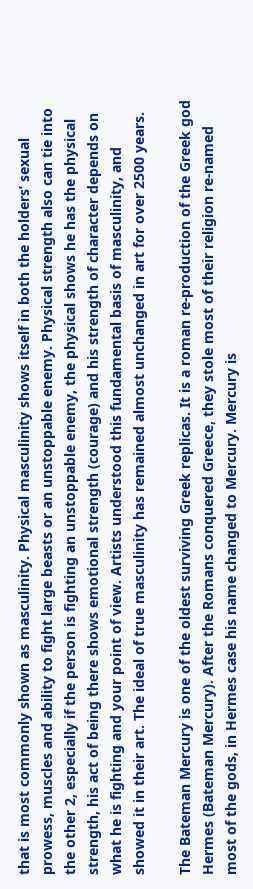that is most commonly shown as masculinity. Physical masculinity shows itself in both the holders’ sexual prowess, muscles and ability to fight large beasts or an unstoppable enemy. Physical strength also can tie into the other 2, especially if the person is fighting an unstoppable enemy, the physical shows he has the physical strength, his act of being there shows emotional strength (courage) and his strength of character depends on what he is fighting and your point of view. Artists understood this fundamental basis of masculinity, and showed it in their art. The ideal of true masculinity has remained almost unchanged in art for over 2500 years.

The Bateman Mercury is one of the oldest surviving Greek replicas. It is a roman re-production of the Greek god Hermes (Bateman Mercury). After the Romans conquered Greece, they stole most of their religion re-named most of the gods, in Hermes case his name changed to Mercury. Mercury is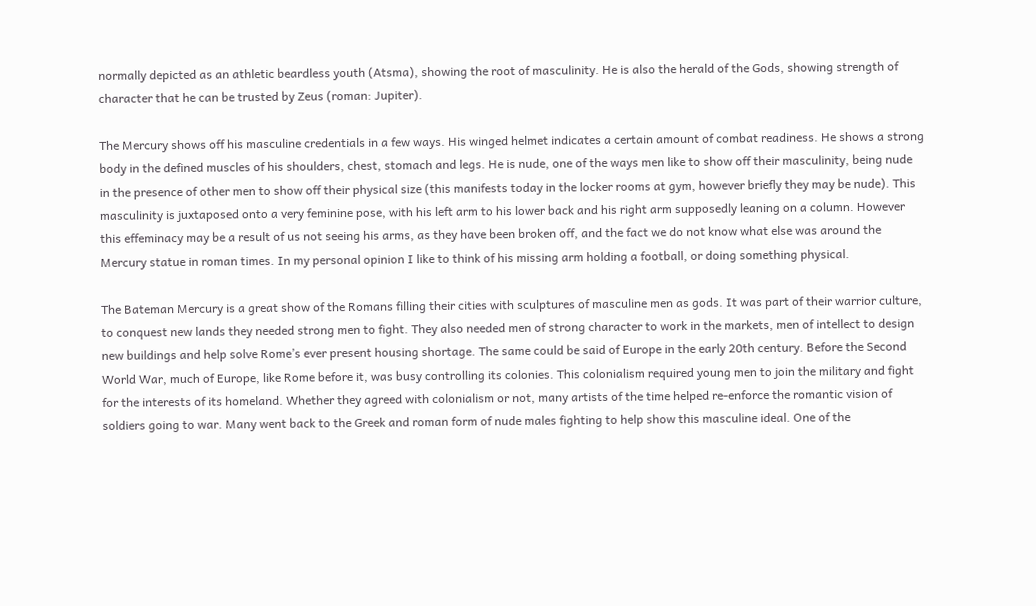normally depicted as an athletic beardless youth (Atsma), showing the root of masculinity. He is also the herald of the Gods, showing strength of character that he can be trusted by Zeus (roman: Jupiter).

The Mercury shows off his masculine credentials in a few ways. His winged helmet indicates a certain amount of combat readiness. He shows a strong body in the defined muscles of his shoulders, chest, stomach and legs. He is nude, one of the ways men like to show off their masculinity, being nude in the presence of other men to show off their physical size (this manifests today in the locker rooms at gym, however briefly they may be nude). This masculinity is juxtaposed onto a very feminine pose, with his left arm to his lower back and his right arm supposedly leaning on a column. However this effeminacy may be a result of us not seeing his arms, as they have been broken off, and the fact we do not know what else was around the Mercury statue in roman times. In my personal opinion I like to think of his missing arm holding a football, or doing something physical.

The Bateman Mercury is a great show of the Romans filling their cities with sculptures of masculine men as gods. It was part of their warrior culture, to conquest new lands they needed strong men to fight. They also needed men of strong character to work in the markets, men of intellect to design new buildings and help solve Rome’s ever present housing shortage. The same could be said of Europe in the early 20th century. Before the Second World War, much of Europe, like Rome before it, was busy controlling its colonies. This colonialism required young men to join the military and fight for the interests of its homeland. Whether they agreed with colonialism or not, many artists of the time helped re-enforce the romantic vision of soldiers going to war. Many went back to the Greek and roman form of nude males fighting to help show this masculine ideal. One of the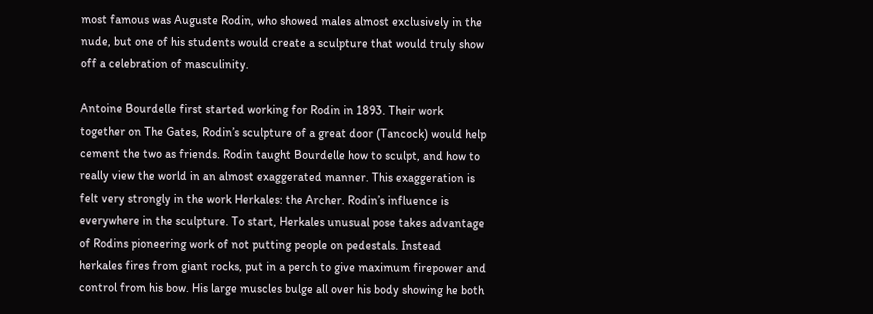most famous was Auguste Rodin, who showed males almost exclusively in the nude, but one of his students would create a sculpture that would truly show off a celebration of masculinity.

Antoine Bourdelle first started working for Rodin in 1893. Their work together on The Gates, Rodin’s sculpture of a great door (Tancock) would help cement the two as friends. Rodin taught Bourdelle how to sculpt, and how to really view the world in an almost exaggerated manner. This exaggeration is felt very strongly in the work Herkales: the Archer. Rodin’s influence is everywhere in the sculpture. To start, Herkales unusual pose takes advantage of Rodins pioneering work of not putting people on pedestals. Instead herkales fires from giant rocks, put in a perch to give maximum firepower and control from his bow. His large muscles bulge all over his body showing he both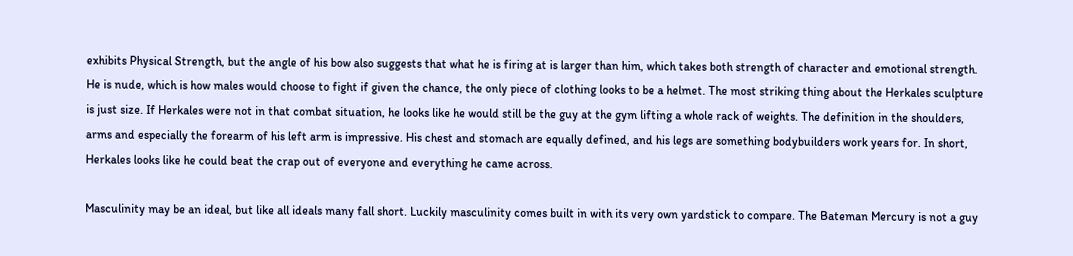exhibits Physical Strength, but the angle of his bow also suggests that what he is firing at is larger than him, which takes both strength of character and emotional strength. He is nude, which is how males would choose to fight if given the chance, the only piece of clothing looks to be a helmet. The most striking thing about the Herkales sculpture is just size. If Herkales were not in that combat situation, he looks like he would still be the guy at the gym lifting a whole rack of weights. The definition in the shoulders, arms and especially the forearm of his left arm is impressive. His chest and stomach are equally defined, and his legs are something bodybuilders work years for. In short, Herkales looks like he could beat the crap out of everyone and everything he came across.

Masculinity may be an ideal, but like all ideals many fall short. Luckily masculinity comes built in with its very own yardstick to compare. The Bateman Mercury is not a guy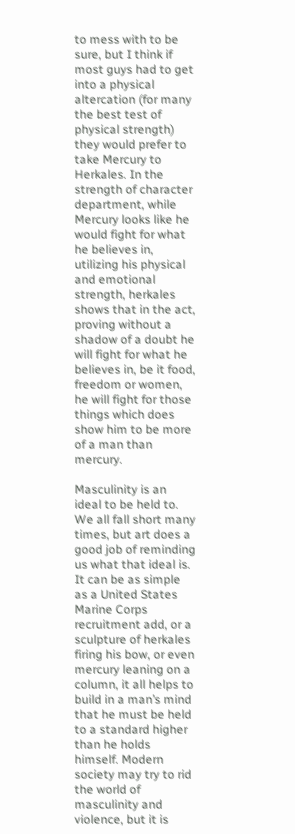to mess with to be sure, but I think if most guys had to get into a physical altercation (for many the best test of physical strength) they would prefer to take Mercury to Herkales. In the strength of character department, while Mercury looks like he would fight for what he believes in, utilizing his physical and emotional strength, herkales shows that in the act, proving without a shadow of a doubt he will fight for what he believes in, be it food, freedom or women, he will fight for those things which does show him to be more of a man than mercury.

Masculinity is an ideal to be held to. We all fall short many times, but art does a good job of reminding us what that ideal is. It can be as simple as a United States Marine Corps recruitment add, or a sculpture of herkales firing his bow, or even mercury leaning on a column, it all helps to build in a man’s mind that he must be held to a standard higher than he holds himself. Modern society may try to rid the world of masculinity and violence, but it is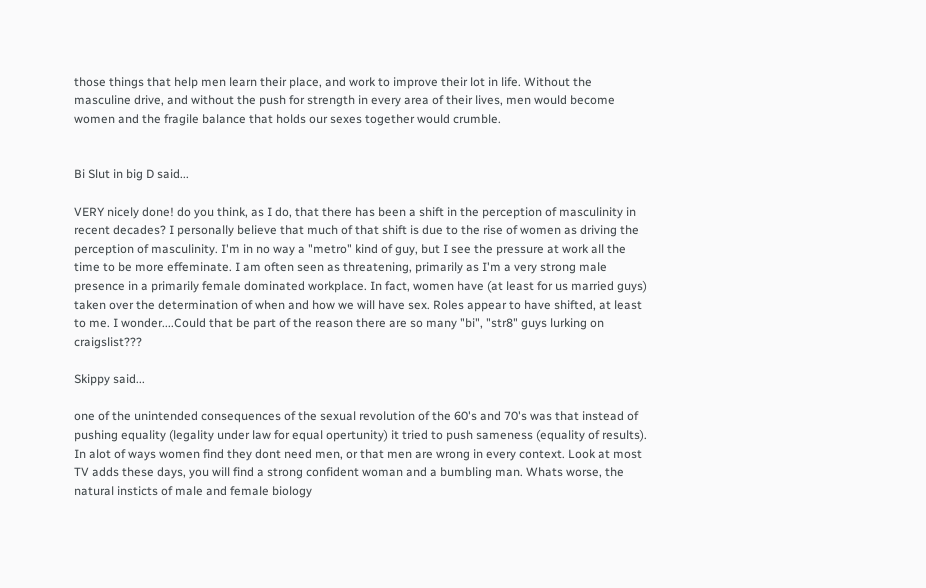those things that help men learn their place, and work to improve their lot in life. Without the masculine drive, and without the push for strength in every area of their lives, men would become women and the fragile balance that holds our sexes together would crumble.


Bi Slut in big D said...

VERY nicely done! do you think, as I do, that there has been a shift in the perception of masculinity in recent decades? I personally believe that much of that shift is due to the rise of women as driving the perception of masculinity. I'm in no way a "metro" kind of guy, but I see the pressure at work all the time to be more effeminate. I am often seen as threatening, primarily as I'm a very strong male presence in a primarily female dominated workplace. In fact, women have (at least for us married guys) taken over the determination of when and how we will have sex. Roles appear to have shifted, at least to me. I wonder....Could that be part of the reason there are so many "bi", "str8" guys lurking on craigslist???

Skippy said...

one of the unintended consequences of the sexual revolution of the 60's and 70's was that instead of pushing equality (legality under law for equal opertunity) it tried to push sameness (equality of results). In alot of ways women find they dont need men, or that men are wrong in every context. Look at most TV adds these days, you will find a strong confident woman and a bumbling man. Whats worse, the natural insticts of male and female biology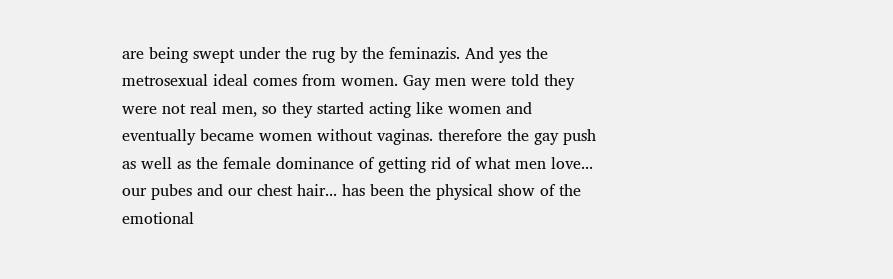are being swept under the rug by the feminazis. And yes the metrosexual ideal comes from women. Gay men were told they were not real men, so they started acting like women and eventually became women without vaginas. therefore the gay push as well as the female dominance of getting rid of what men love... our pubes and our chest hair... has been the physical show of the emotional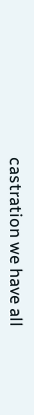castration we have all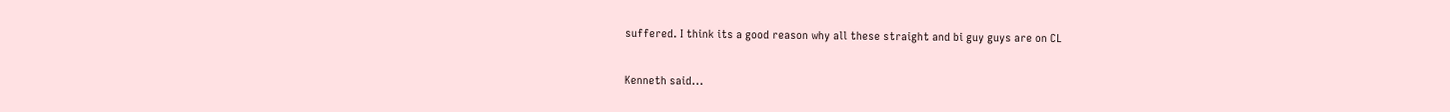suffered. I think its a good reason why all these straight and bi guy guys are on CL

Kenneth said...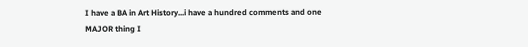I have a BA in Art History...i have a hundred comments and one MAJOR thing I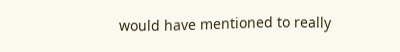would have mentioned to really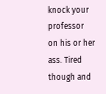knock your professor on his or her ass. Tired though and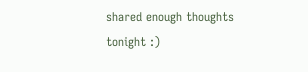shared enough thoughts tonight :)